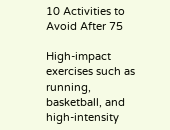10 Activities to Avoid After 75

High-impact exercises such as running, basketball, and high-intensity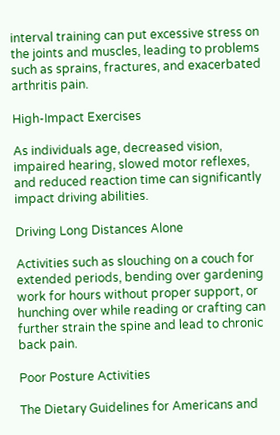interval training can put excessive stress on the joints and muscles, leading to problems such as sprains, fractures, and exacerbated arthritis pain.

High-Impact Exercises

As individuals age, decreased vision, impaired hearing, slowed motor reflexes, and reduced reaction time can significantly impact driving abilities.

Driving Long Distances Alone

Activities such as slouching on a couch for extended periods, bending over gardening work for hours without proper support, or hunching over while reading or crafting can further strain the spine and lead to chronic back pain.

Poor Posture Activities

The Dietary Guidelines for Americans and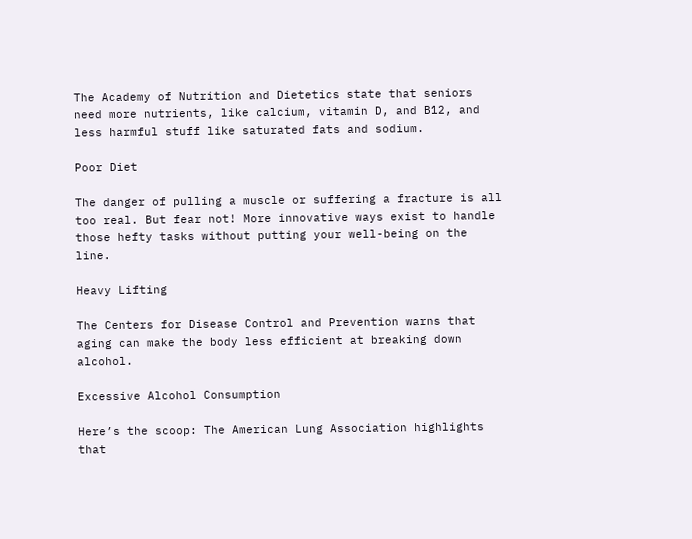The Academy of Nutrition and Dietetics state that seniors need more nutrients, like calcium, vitamin D, and B12, and less harmful stuff like saturated fats and sodium.

Poor Diet

The danger of pulling a muscle or suffering a fracture is all too real. But fear not! More innovative ways exist to handle those hefty tasks without putting your well-being on the line.

Heavy Lifting

The Centers for Disease Control and Prevention warns that aging can make the body less efficient at breaking down alcohol.

Excessive Alcohol Consumption

Here’s the scoop: The American Lung Association highlights that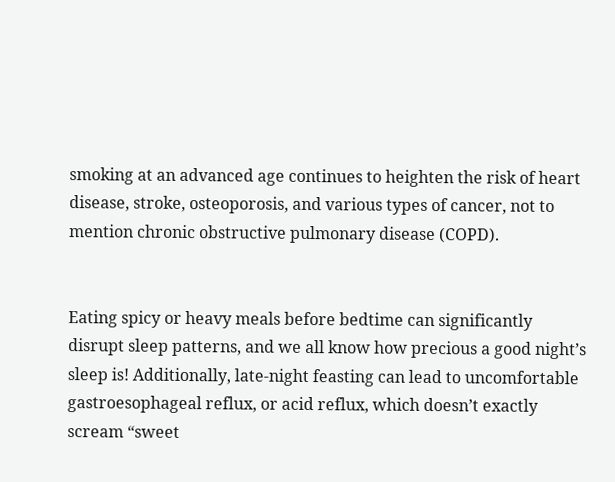smoking at an advanced age continues to heighten the risk of heart disease, stroke, osteoporosis, and various types of cancer, not to mention chronic obstructive pulmonary disease (COPD).


Eating spicy or heavy meals before bedtime can significantly disrupt sleep patterns, and we all know how precious a good night’s sleep is! Additionally, late-night feasting can lead to uncomfortable gastroesophageal reflux, or acid reflux, which doesn’t exactly scream “sweet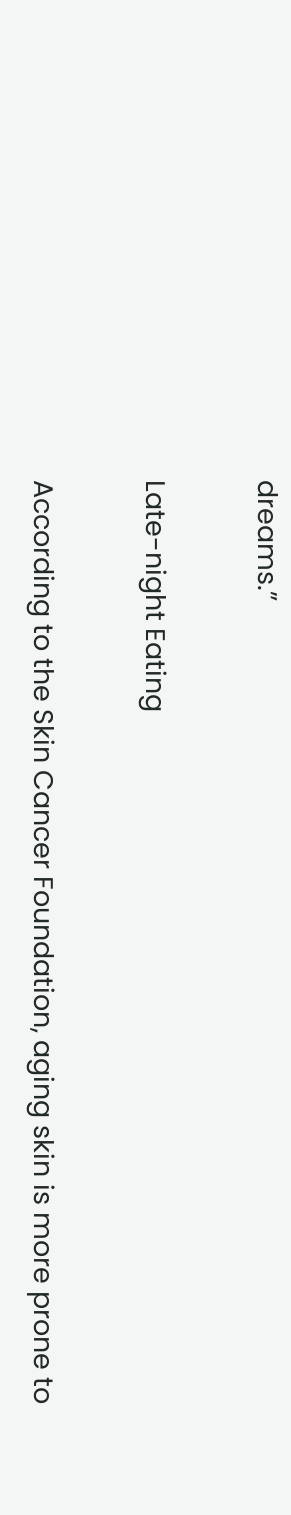dreams.”

Late-night Eating

According to the Skin Cancer Foundation, aging skin is more prone to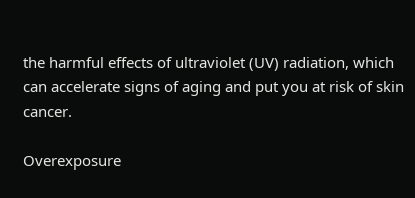the harmful effects of ultraviolet (UV) radiation, which can accelerate signs of aging and put you at risk of skin cancer.

Overexposure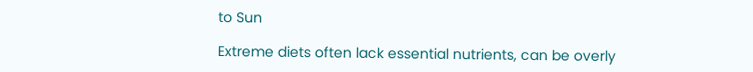to Sun

Extreme diets often lack essential nutrients, can be overly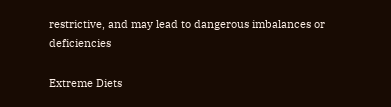restrictive, and may lead to dangerous imbalances or deficiencies

Extreme Diets